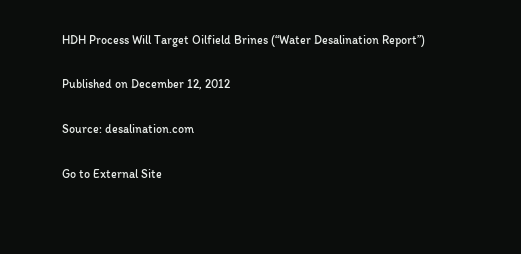HDH Process Will Target Oilfield Brines (“Water Desalination Report”)

Published on December 12, 2012

Source: desalination.com

Go to External Site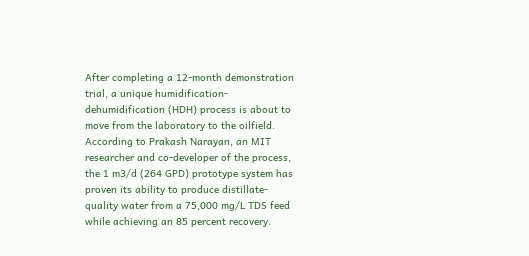After completing a 12-month demonstration trial, a unique humidification-dehumidification (HDH) process is about to move from the laboratory to the oilfield. According to Prakash Narayan, an MIT researcher and co-developer of the process, the 1 m3/d (264 GPD) prototype system has proven its ability to produce distillate-quality water from a 75,000 mg/L TDS feed while achieving an 85 percent recovery.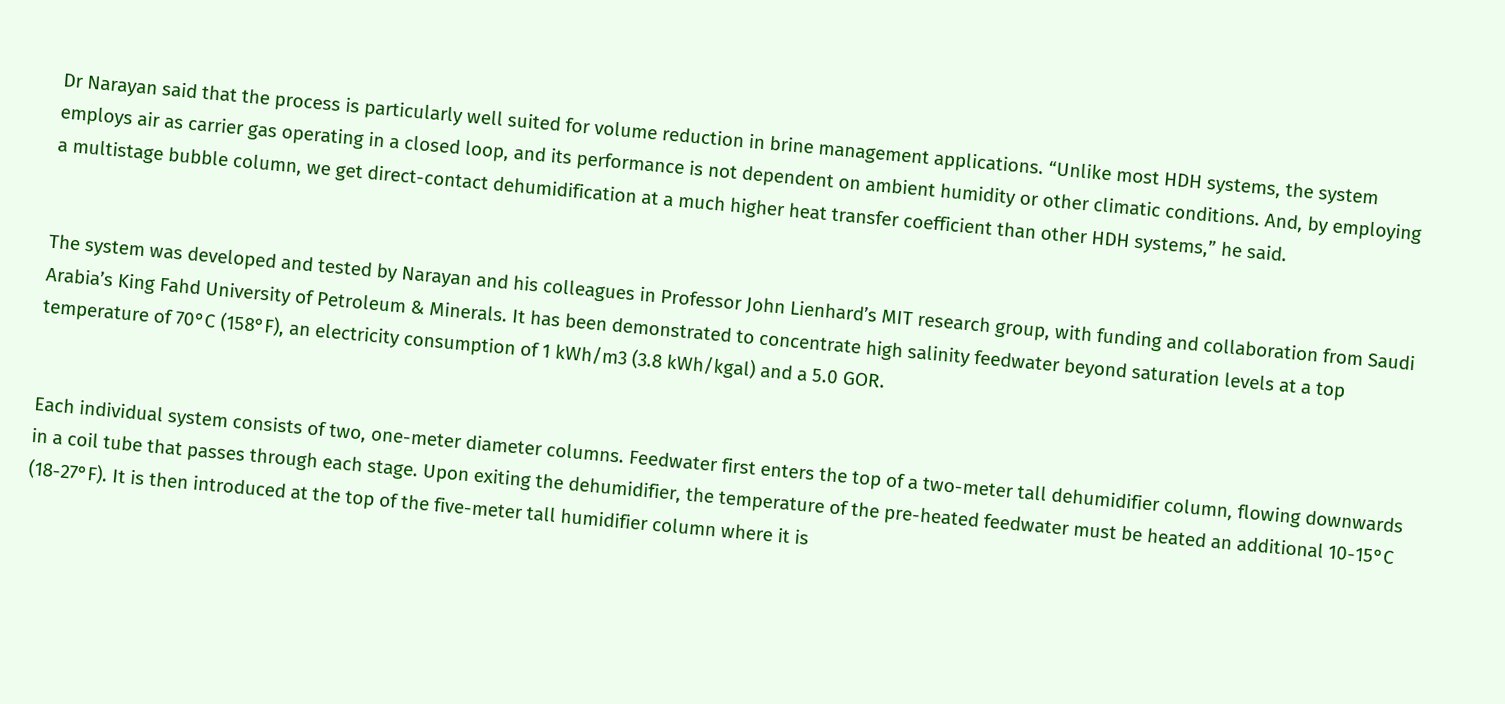Dr Narayan said that the process is particularly well suited for volume reduction in brine management applications. “Unlike most HDH systems, the system employs air as carrier gas operating in a closed loop, and its performance is not dependent on ambient humidity or other climatic conditions. And, by employing a multistage bubble column, we get direct-contact dehumidification at a much higher heat transfer coefficient than other HDH systems,” he said.


The system was developed and tested by Narayan and his colleagues in Professor John Lienhard’s MIT research group, with funding and collaboration from Saudi Arabia’s King Fahd University of Petroleum & Minerals. It has been demonstrated to concentrate high salinity feedwater beyond saturation levels at a top temperature of 70°C (158°F), an electricity consumption of 1 kWh/m3 (3.8 kWh/kgal) and a 5.0 GOR.


Each individual system consists of two, one-meter diameter columns. Feedwater first enters the top of a two-meter tall dehumidifier column, flowing downwards in a coil tube that passes through each stage. Upon exiting the dehumidifier, the temperature of the pre-heated feedwater must be heated an additional 10-15°C (18-27°F). It is then introduced at the top of the five-meter tall humidifier column where it is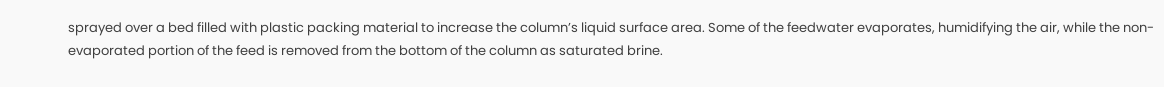sprayed over a bed filled with plastic packing material to increase the column’s liquid surface area. Some of the feedwater evaporates, humidifying the air, while the non-evaporated portion of the feed is removed from the bottom of the column as saturated brine.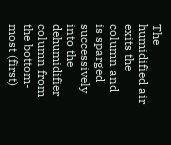The humidified air exits the column and is sparged successively into the dehumidifier column from the bottom-most (first)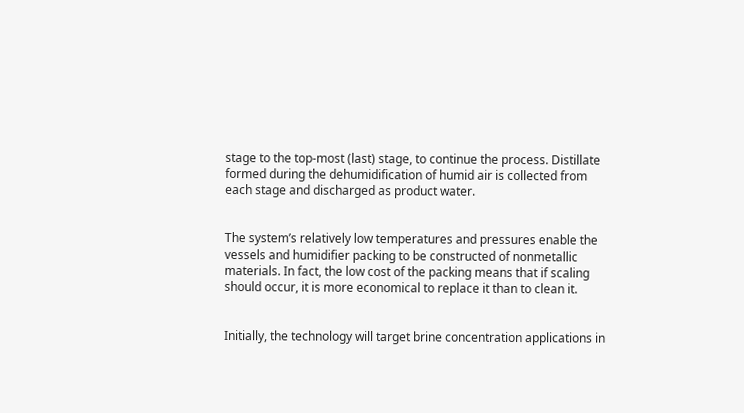stage to the top-most (last) stage, to continue the process. Distillate formed during the dehumidification of humid air is collected from each stage and discharged as product water.


The system’s relatively low temperatures and pressures enable the vessels and humidifier packing to be constructed of nonmetallic materials. In fact, the low cost of the packing means that if scaling should occur, it is more economical to replace it than to clean it.


Initially, the technology will target brine concentration applications in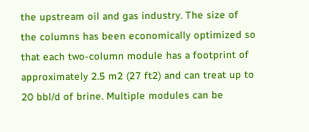the upstream oil and gas industry. The size of the columns has been economically optimized so that each two-column module has a footprint of approximately 2.5 m2 (27 ft2) and can treat up to 20 bbl/d of brine. Multiple modules can be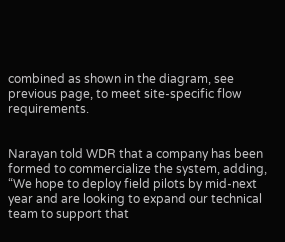combined as shown in the diagram, see previous page, to meet site-specific flow requirements.


Narayan told WDR that a company has been formed to commercialize the system, adding, “We hope to deploy field pilots by mid-next year and are looking to expand our technical team to support that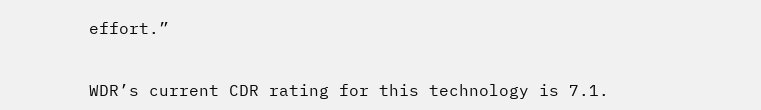effort.”


WDR’s current CDR rating for this technology is 7.1.